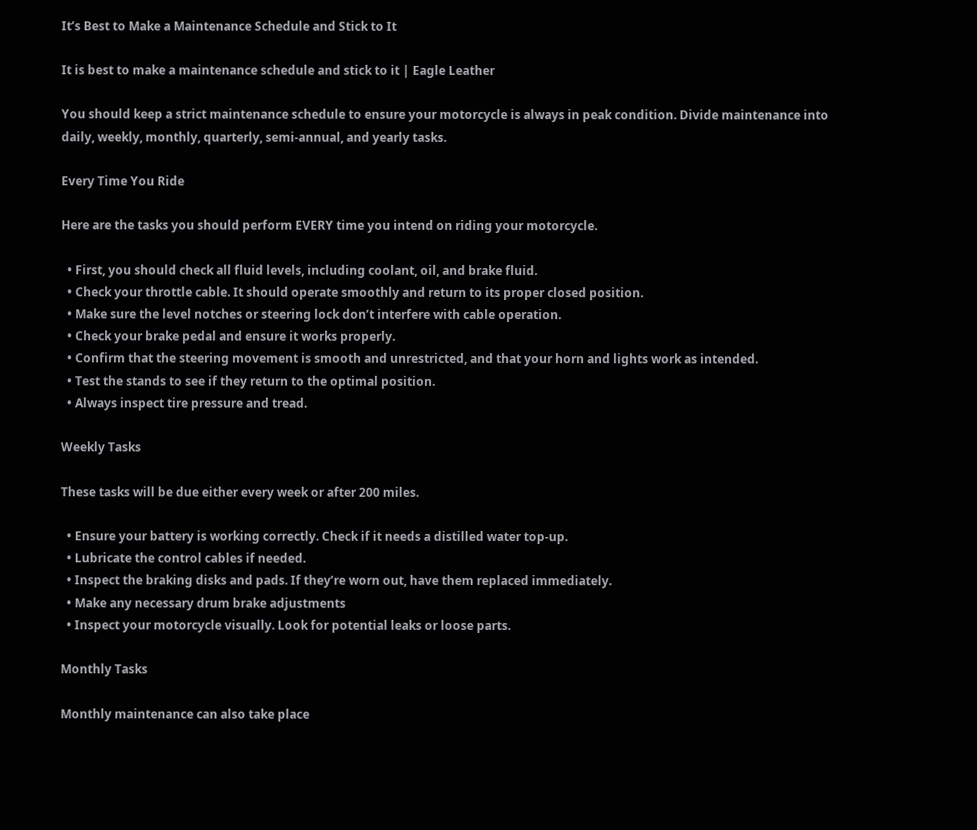It’s Best to Make a Maintenance Schedule and Stick to It

It is best to make a maintenance schedule and stick to it | Eagle Leather

You should keep a strict maintenance schedule to ensure your motorcycle is always in peak condition. Divide maintenance into daily, weekly, monthly, quarterly, semi-annual, and yearly tasks.

Every Time You Ride

Here are the tasks you should perform EVERY time you intend on riding your motorcycle.

  • First, you should check all fluid levels, including coolant, oil, and brake fluid.
  • Check your throttle cable. It should operate smoothly and return to its proper closed position.
  • Make sure the level notches or steering lock don’t interfere with cable operation.
  • Check your brake pedal and ensure it works properly.
  • Confirm that the steering movement is smooth and unrestricted, and that your horn and lights work as intended.
  • Test the stands to see if they return to the optimal position.
  • Always inspect tire pressure and tread.

Weekly Tasks

These tasks will be due either every week or after 200 miles.

  • Ensure your battery is working correctly. Check if it needs a distilled water top-up.
  • Lubricate the control cables if needed.
  • Inspect the braking disks and pads. If they’re worn out, have them replaced immediately.
  • Make any necessary drum brake adjustments
  • Inspect your motorcycle visually. Look for potential leaks or loose parts.

Monthly Tasks

Monthly maintenance can also take place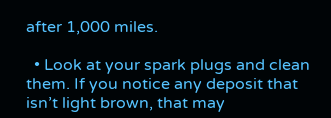after 1,000 miles.

  • Look at your spark plugs and clean them. If you notice any deposit that isn’t light brown, that may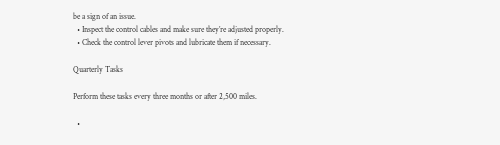be a sign of an issue.
  • Inspect the control cables and make sure they’re adjusted properly.
  • Check the control lever pivots and lubricate them if necessary.

Quarterly Tasks

Perform these tasks every three months or after 2,500 miles.

  •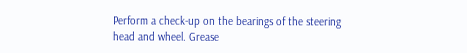Perform a check-up on the bearings of the steering head and wheel. Grease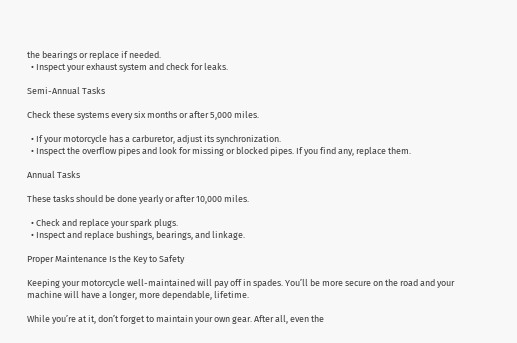the bearings or replace if needed.
  • Inspect your exhaust system and check for leaks.

Semi-Annual Tasks

Check these systems every six months or after 5,000 miles.

  • If your motorcycle has a carburetor, adjust its synchronization.
  • Inspect the overflow pipes and look for missing or blocked pipes. If you find any, replace them.

Annual Tasks

These tasks should be done yearly or after 10,000 miles.

  • Check and replace your spark plugs.
  • Inspect and replace bushings, bearings, and linkage.

Proper Maintenance Is the Key to Safety

Keeping your motorcycle well-maintained will pay off in spades. You’ll be more secure on the road and your machine will have a longer, more dependable, lifetime.

While you’re at it, don’t forget to maintain your own gear. After all, even the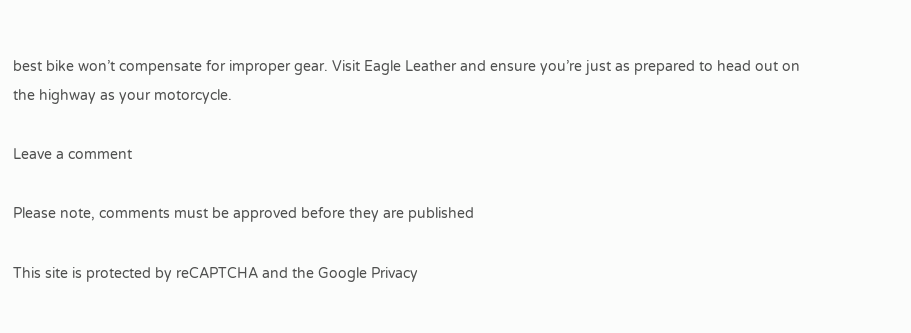best bike won’t compensate for improper gear. Visit Eagle Leather and ensure you’re just as prepared to head out on the highway as your motorcycle.

Leave a comment

Please note, comments must be approved before they are published

This site is protected by reCAPTCHA and the Google Privacy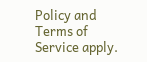Policy and Terms of Service apply.